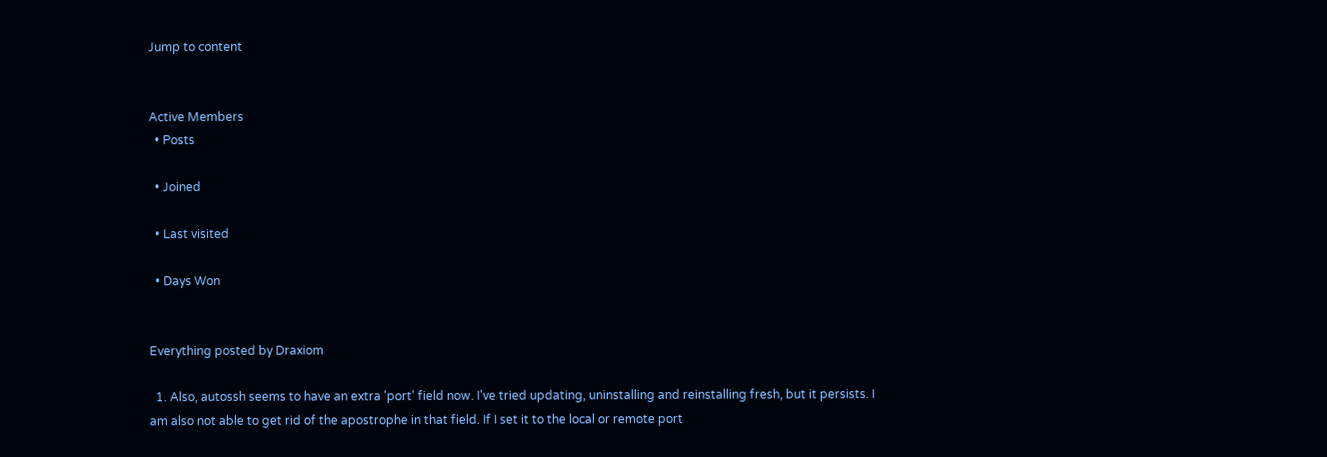Jump to content


Active Members
  • Posts

  • Joined

  • Last visited

  • Days Won


Everything posted by Draxiom

  1. Also, autossh seems to have an extra 'port' field now. I've tried updating, uninstalling and reinstalling fresh, but it persists. I am also not able to get rid of the apostrophe in that field. If I set it to the local or remote port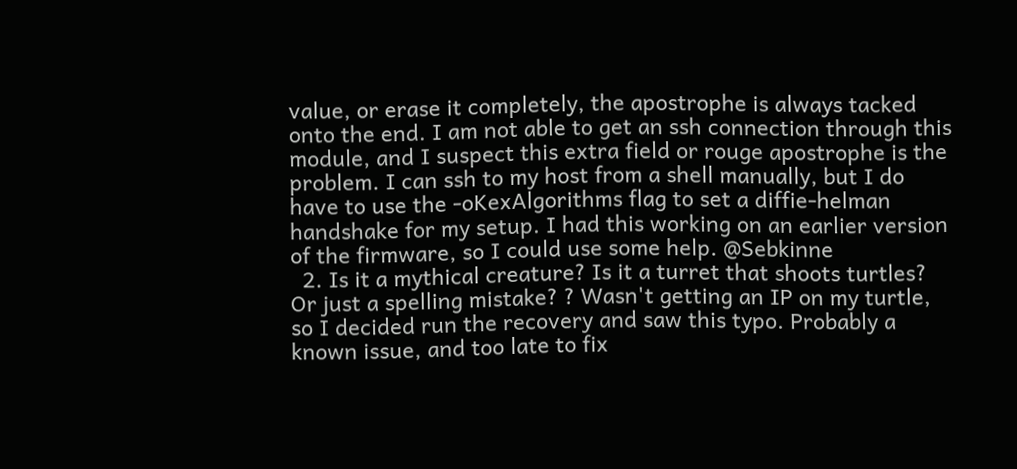value, or erase it completely, the apostrophe is always tacked onto the end. I am not able to get an ssh connection through this module, and I suspect this extra field or rouge apostrophe is the problem. I can ssh to my host from a shell manually, but I do have to use the -oKexAlgorithms flag to set a diffie-helman handshake for my setup. I had this working on an earlier version of the firmware, so I could use some help. @Sebkinne
  2. Is it a mythical creature? Is it a turret that shoots turtles? Or just a spelling mistake? ? Wasn't getting an IP on my turtle, so I decided run the recovery and saw this typo. Probably a known issue, and too late to fix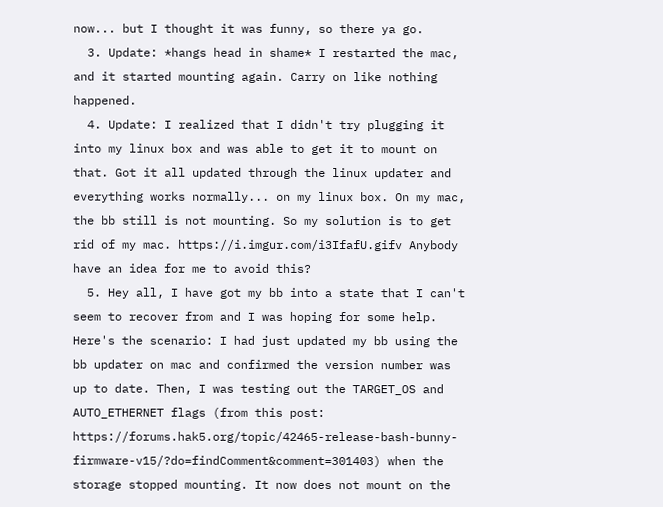now... but I thought it was funny, so there ya go.
  3. Update: *hangs head in shame* I restarted the mac, and it started mounting again. Carry on like nothing happened.
  4. Update: I realized that I didn't try plugging it into my linux box and was able to get it to mount on that. Got it all updated through the linux updater and everything works normally... on my linux box. On my mac, the bb still is not mounting. So my solution is to get rid of my mac. https://i.imgur.com/i3IfafU.gifv Anybody have an idea for me to avoid this?
  5. Hey all, I have got my bb into a state that I can't seem to recover from and I was hoping for some help. Here's the scenario: I had just updated my bb using the bb updater on mac and confirmed the version number was up to date. Then, I was testing out the TARGET_OS and AUTO_ETHERNET flags (from this post: https://forums.hak5.org/topic/42465-release-bash-bunny-firmware-v15/?do=findComment&comment=301403) when the storage stopped mounting. It now does not mount on the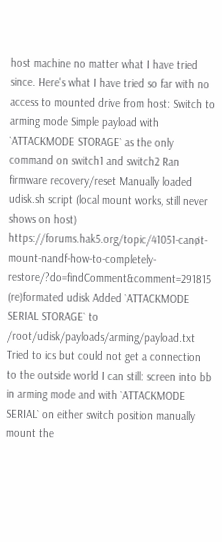host machine no matter what I have tried since. Here's what I have tried so far with no access to mounted drive from host: Switch to arming mode Simple payload with `ATTACKMODE STORAGE` as the only command on switch1 and switch2 Ran firmware recovery/reset Manually loaded udisk.sh script (local mount works, still never shows on host) https://forums.hak5.org/topic/41051-canøt-mount-nandf-how-to-completely-restore/?do=findComment&comment=291815 (re)formated udisk Added `ATTACKMODE SERIAL STORAGE` to /root/udisk/payloads/arming/payload.txt Tried to ics but could not get a connection to the outside world I can still: screen into bb in arming mode and with `ATTACKMODE SERIAL` on either switch position manually mount the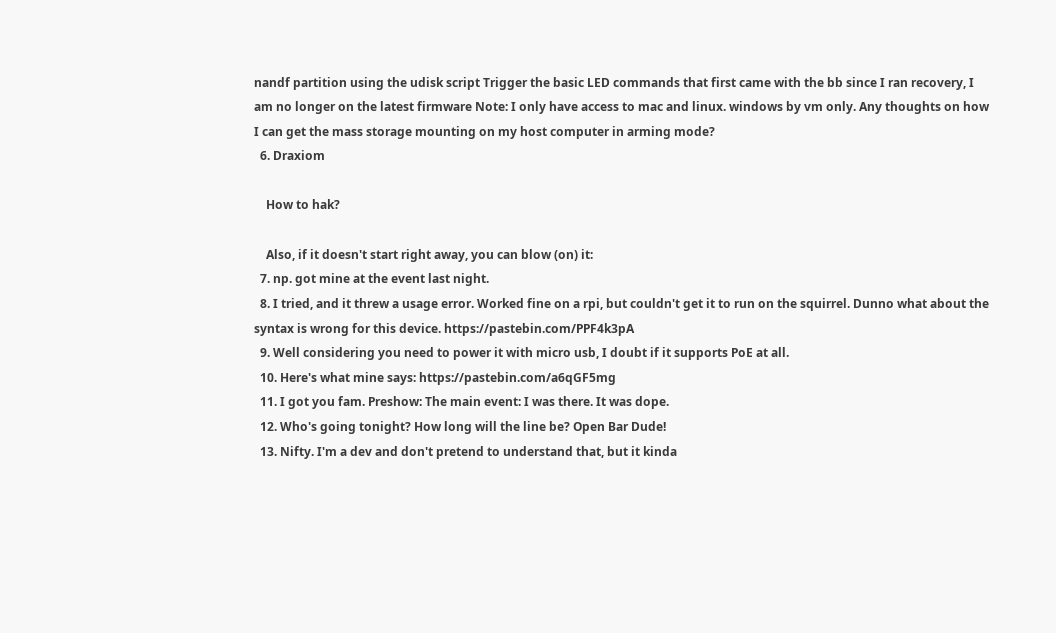nandf partition using the udisk script Trigger the basic LED commands that first came with the bb since I ran recovery, I am no longer on the latest firmware Note: I only have access to mac and linux. windows by vm only. Any thoughts on how I can get the mass storage mounting on my host computer in arming mode?
  6. Draxiom

    How to hak?

    Also, if it doesn't start right away, you can blow (on) it:
  7. np. got mine at the event last night.
  8. I tried, and it threw a usage error. Worked fine on a rpi, but couldn't get it to run on the squirrel. Dunno what about the syntax is wrong for this device. https://pastebin.com/PPF4k3pA
  9. Well considering you need to power it with micro usb, I doubt if it supports PoE at all.
  10. Here's what mine says: https://pastebin.com/a6qGF5mg
  11. I got you fam. Preshow: The main event: I was there. It was dope.
  12. Who's going tonight? How long will the line be? Open Bar Dude!
  13. Nifty. I'm a dev and don't pretend to understand that, but it kinda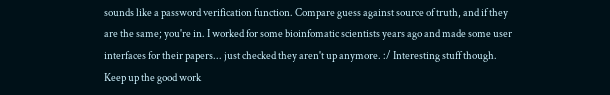sounds like a password verification function. Compare guess against source of truth, and if they are the same; you're in. I worked for some bioinfomatic scientists years ago and made some user interfaces for their papers... just checked they aren't up anymore. :/ Interesting stuff though. Keep up the good work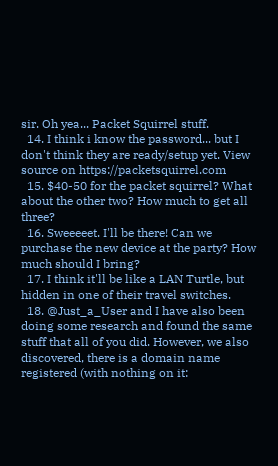sir. Oh yea... Packet Squirrel stuff.
  14. I think i know the password... but I don't think they are ready/setup yet. View source on https://packetsquirrel.com
  15. $40-50 for the packet squirrel? What about the other two? How much to get all three?
  16. Sweeeeet. I'll be there! Can we purchase the new device at the party? How much should I bring?
  17. I think it'll be like a LAN Turtle, but hidden in one of their travel switches.
  18. @Just_a_User and I have also been doing some research and found the same stuff that all of you did. However, we also discovered, there is a domain name registered (with nothing on it: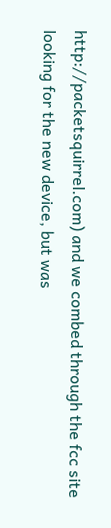http://packetsquirrel.com) and we combed through the fcc site looking for the new device, but was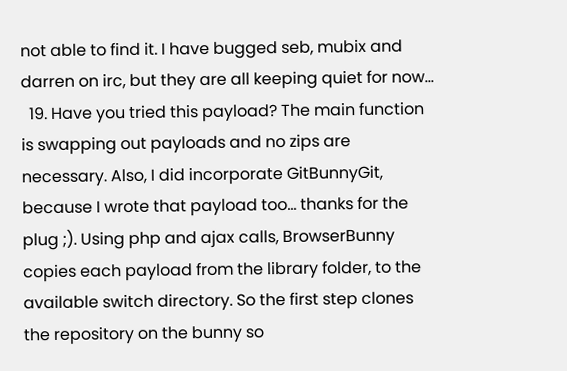not able to find it. I have bugged seb, mubix and darren on irc, but they are all keeping quiet for now...
  19. Have you tried this payload? The main function is swapping out payloads and no zips are necessary. Also, I did incorporate GitBunnyGit, because I wrote that payload too... thanks for the plug ;). Using php and ajax calls, BrowserBunny copies each payload from the library folder, to the available switch directory. So the first step clones the repository on the bunny so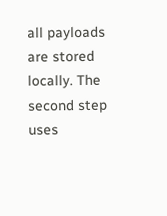all payloads are stored locally. The second step uses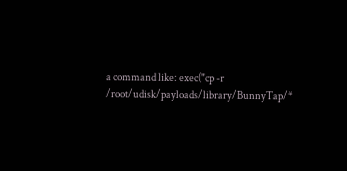a command like: exec("cp -r /root/udisk/payloads/library/BunnyTap/*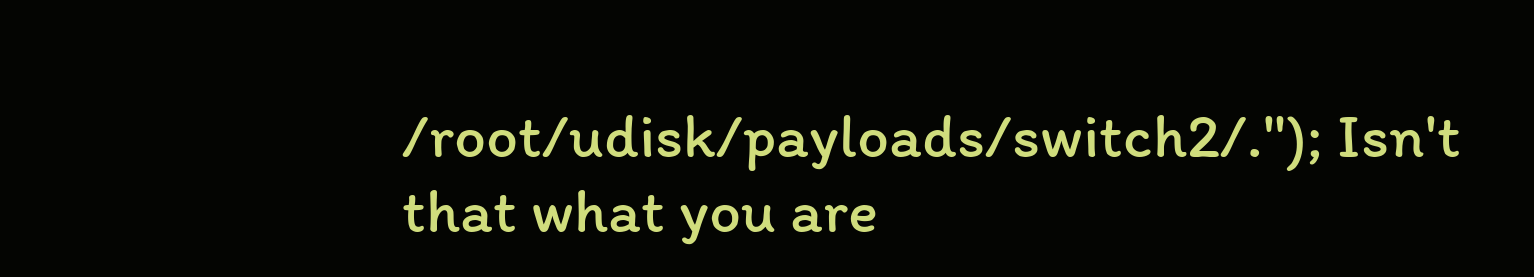/root/udisk/payloads/switch2/."); Isn't that what you are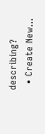describing?
  • Create New...